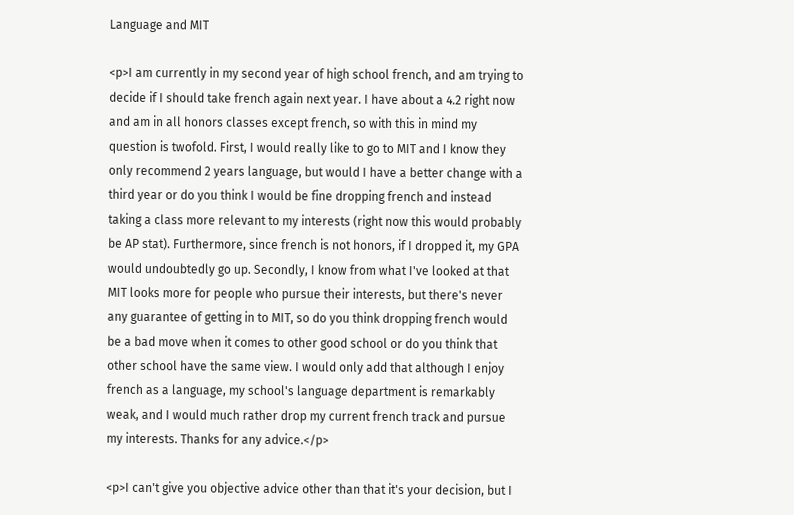Language and MIT

<p>I am currently in my second year of high school french, and am trying to decide if I should take french again next year. I have about a 4.2 right now and am in all honors classes except french, so with this in mind my question is twofold. First, I would really like to go to MIT and I know they only recommend 2 years language, but would I have a better change with a third year or do you think I would be fine dropping french and instead taking a class more relevant to my interests (right now this would probably be AP stat). Furthermore, since french is not honors, if I dropped it, my GPA would undoubtedly go up. Secondly, I know from what I've looked at that MIT looks more for people who pursue their interests, but there's never any guarantee of getting in to MIT, so do you think dropping french would be a bad move when it comes to other good school or do you think that other school have the same view. I would only add that although I enjoy french as a language, my school's language department is remarkably weak, and I would much rather drop my current french track and pursue my interests. Thanks for any advice.</p>

<p>I can't give you objective advice other than that it's your decision, but I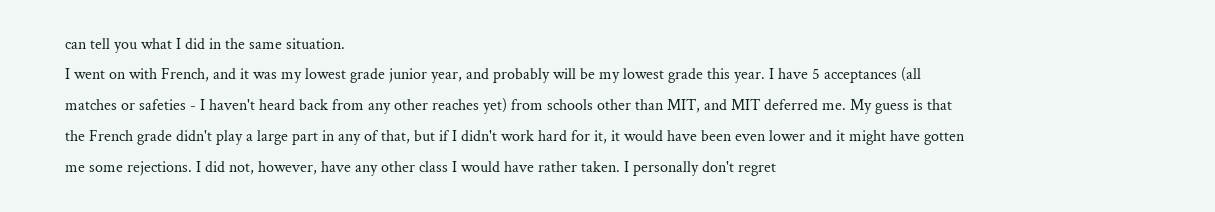can tell you what I did in the same situation.
I went on with French, and it was my lowest grade junior year, and probably will be my lowest grade this year. I have 5 acceptances (all matches or safeties - I haven't heard back from any other reaches yet) from schools other than MIT, and MIT deferred me. My guess is that the French grade didn't play a large part in any of that, but if I didn't work hard for it, it would have been even lower and it might have gotten me some rejections. I did not, however, have any other class I would have rather taken. I personally don't regret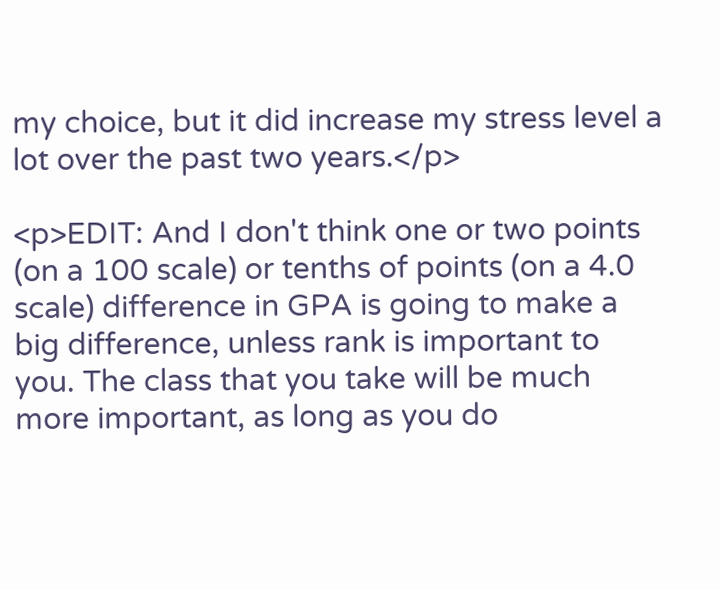my choice, but it did increase my stress level a lot over the past two years.</p>

<p>EDIT: And I don't think one or two points (on a 100 scale) or tenths of points (on a 4.0 scale) difference in GPA is going to make a big difference, unless rank is important to you. The class that you take will be much more important, as long as you do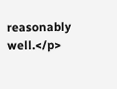reasonably well.</p>